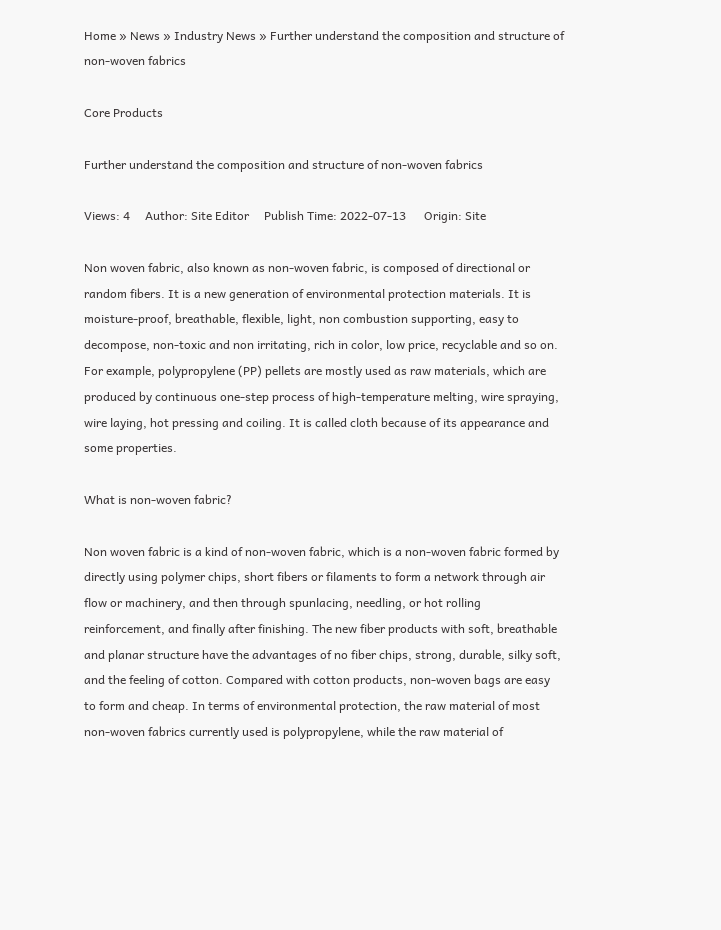Home » News » Industry News » Further understand the composition and structure of non-woven fabrics

Core Products

Further understand the composition and structure of non-woven fabrics

Views: 4     Author: Site Editor     Publish Time: 2022-07-13      Origin: Site

Non woven fabric, also known as non-woven fabric, is composed of directional or random fibers. It is a new generation of environmental protection materials. It is moisture-proof, breathable, flexible, light, non combustion supporting, easy to decompose, non-toxic and non irritating, rich in color, low price, recyclable and so on. For example, polypropylene (PP) pellets are mostly used as raw materials, which are produced by continuous one-step process of high-temperature melting, wire spraying, wire laying, hot pressing and coiling. It is called cloth because of its appearance and some properties.

What is non-woven fabric?

Non woven fabric is a kind of non-woven fabric, which is a non-woven fabric formed by directly using polymer chips, short fibers or filaments to form a network through air flow or machinery, and then through spunlacing, needling, or hot rolling reinforcement, and finally after finishing. The new fiber products with soft, breathable and planar structure have the advantages of no fiber chips, strong, durable, silky soft, and the feeling of cotton. Compared with cotton products, non-woven bags are easy to form and cheap. In terms of environmental protection, the raw material of most non-woven fabrics currently used is polypropylene, while the raw material of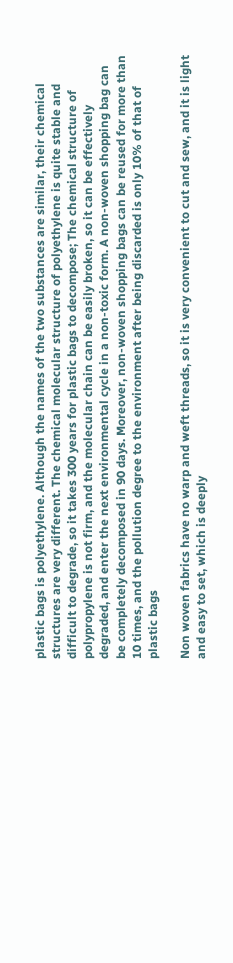plastic bags is polyethylene. Although the names of the two substances are similar, their chemical structures are very different. The chemical molecular structure of polyethylene is quite stable and difficult to degrade, so it takes 300 years for plastic bags to decompose; The chemical structure of polypropylene is not firm, and the molecular chain can be easily broken, so it can be effectively degraded, and enter the next environmental cycle in a non-toxic form. A non-woven shopping bag can be completely decomposed in 90 days. Moreover, non-woven shopping bags can be reused for more than 10 times, and the pollution degree to the environment after being discarded is only 10% of that of plastic bags

Non woven fabrics have no warp and weft threads, so it is very convenient to cut and sew, and it is light and easy to set, which is deeply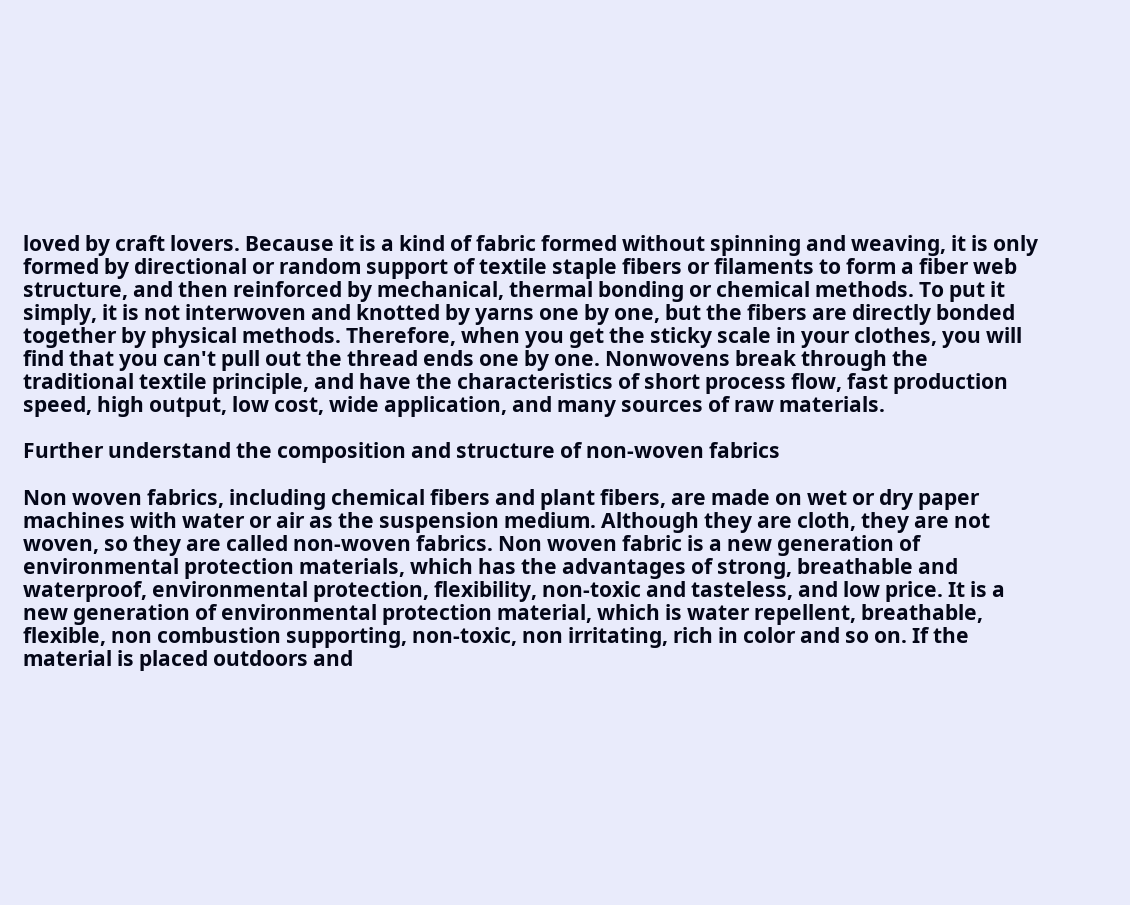loved by craft lovers. Because it is a kind of fabric formed without spinning and weaving, it is only formed by directional or random support of textile staple fibers or filaments to form a fiber web structure, and then reinforced by mechanical, thermal bonding or chemical methods. To put it simply, it is not interwoven and knotted by yarns one by one, but the fibers are directly bonded together by physical methods. Therefore, when you get the sticky scale in your clothes, you will find that you can't pull out the thread ends one by one. Nonwovens break through the traditional textile principle, and have the characteristics of short process flow, fast production speed, high output, low cost, wide application, and many sources of raw materials.

Further understand the composition and structure of non-woven fabrics

Non woven fabrics, including chemical fibers and plant fibers, are made on wet or dry paper machines with water or air as the suspension medium. Although they are cloth, they are not woven, so they are called non-woven fabrics. Non woven fabric is a new generation of environmental protection materials, which has the advantages of strong, breathable and waterproof, environmental protection, flexibility, non-toxic and tasteless, and low price. It is a new generation of environmental protection material, which is water repellent, breathable, flexible, non combustion supporting, non-toxic, non irritating, rich in color and so on. If the material is placed outdoors and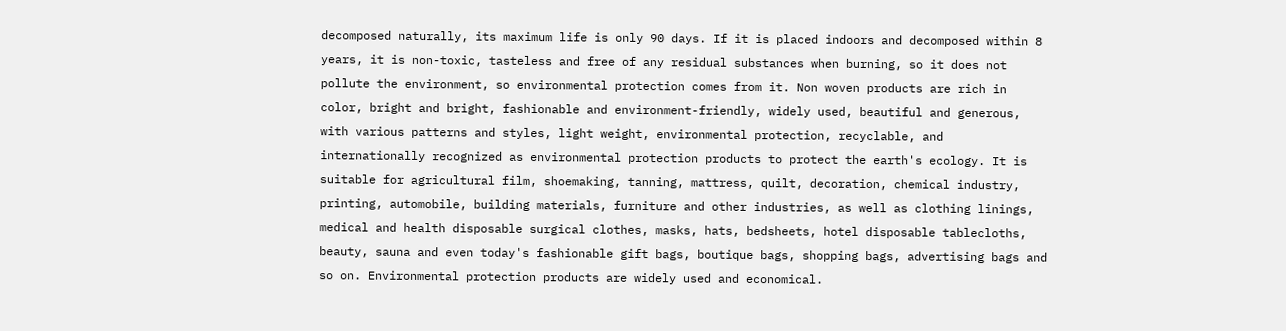decomposed naturally, its maximum life is only 90 days. If it is placed indoors and decomposed within 8 years, it is non-toxic, tasteless and free of any residual substances when burning, so it does not pollute the environment, so environmental protection comes from it. Non woven products are rich in color, bright and bright, fashionable and environment-friendly, widely used, beautiful and generous, with various patterns and styles, light weight, environmental protection, recyclable, and internationally recognized as environmental protection products to protect the earth's ecology. It is suitable for agricultural film, shoemaking, tanning, mattress, quilt, decoration, chemical industry, printing, automobile, building materials, furniture and other industries, as well as clothing linings, medical and health disposable surgical clothes, masks, hats, bedsheets, hotel disposable tablecloths, beauty, sauna and even today's fashionable gift bags, boutique bags, shopping bags, advertising bags and so on. Environmental protection products are widely used and economical.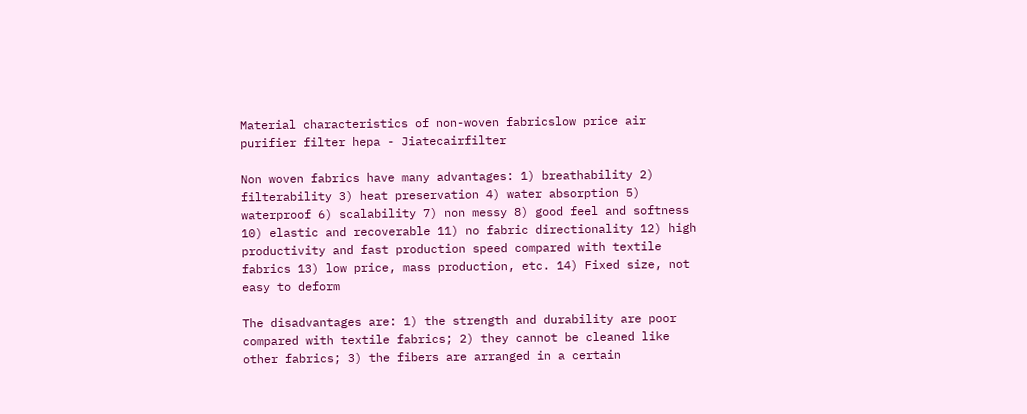Material characteristics of non-woven fabricslow price air purifier filter hepa - Jiatecairfilter

Non woven fabrics have many advantages: 1) breathability 2) filterability 3) heat preservation 4) water absorption 5) waterproof 6) scalability 7) non messy 8) good feel and softness 10) elastic and recoverable 11) no fabric directionality 12) high productivity and fast production speed compared with textile fabrics 13) low price, mass production, etc. 14) Fixed size, not easy to deform

The disadvantages are: 1) the strength and durability are poor compared with textile fabrics; 2) they cannot be cleaned like other fabrics; 3) the fibers are arranged in a certain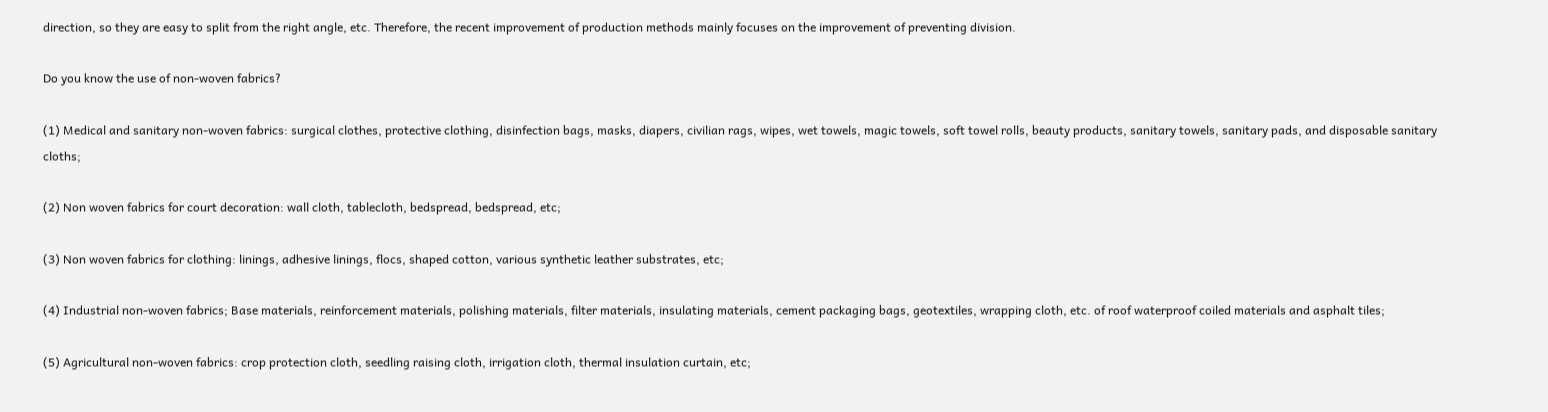direction, so they are easy to split from the right angle, etc. Therefore, the recent improvement of production methods mainly focuses on the improvement of preventing division.

Do you know the use of non-woven fabrics?

(1) Medical and sanitary non-woven fabrics: surgical clothes, protective clothing, disinfection bags, masks, diapers, civilian rags, wipes, wet towels, magic towels, soft towel rolls, beauty products, sanitary towels, sanitary pads, and disposable sanitary cloths;

(2) Non woven fabrics for court decoration: wall cloth, tablecloth, bedspread, bedspread, etc;

(3) Non woven fabrics for clothing: linings, adhesive linings, flocs, shaped cotton, various synthetic leather substrates, etc;

(4) Industrial non-woven fabrics; Base materials, reinforcement materials, polishing materials, filter materials, insulating materials, cement packaging bags, geotextiles, wrapping cloth, etc. of roof waterproof coiled materials and asphalt tiles;

(5) Agricultural non-woven fabrics: crop protection cloth, seedling raising cloth, irrigation cloth, thermal insulation curtain, etc;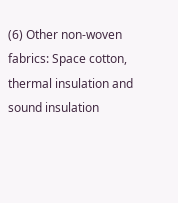(6) Other non-woven fabrics: Space cotton, thermal insulation and sound insulation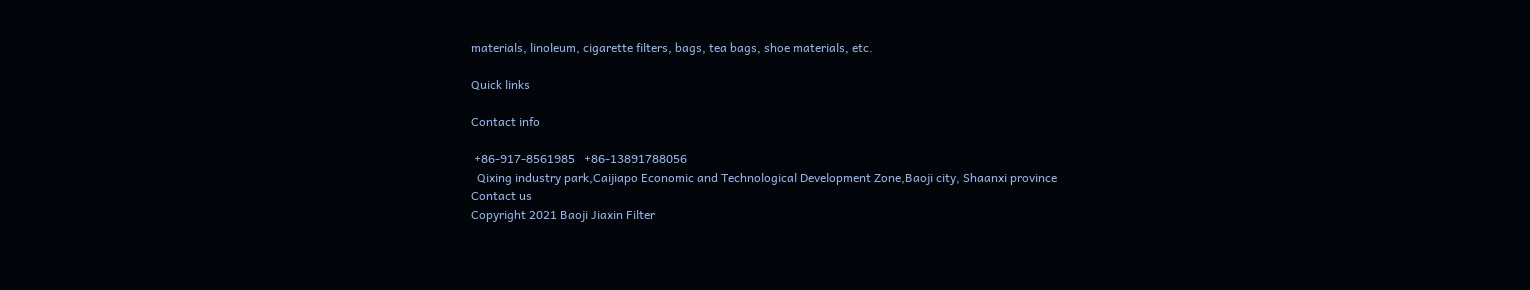materials, linoleum, cigarette filters, bags, tea bags, shoe materials, etc.

Quick links

Contact info

 +86-917-8561985   +86-13891788056
  Qixing industry park,Caijiapo Economic and Technological Development Zone,Baoji city, Shaanxi province
Contact us
Copyright 2021 Baoji Jiaxin Filter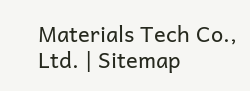Materials Tech Co., Ltd. | Sitemap